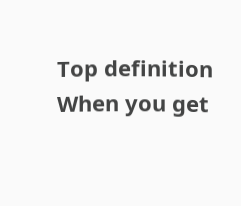Top definition
When you get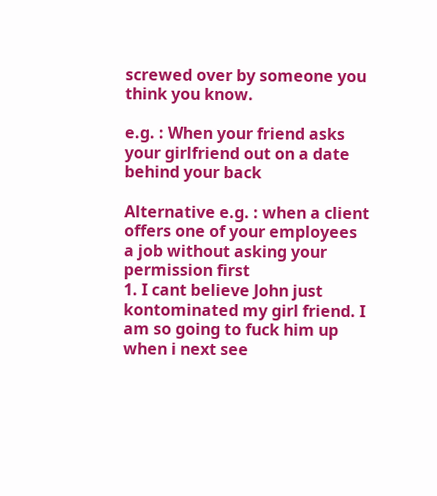screwed over by someone you think you know.

e.g. : When your friend asks your girlfriend out on a date behind your back

Alternative e.g. : when a client offers one of your employees a job without asking your permission first
1. I cant believe John just kontominated my girl friend. I am so going to fuck him up when i next see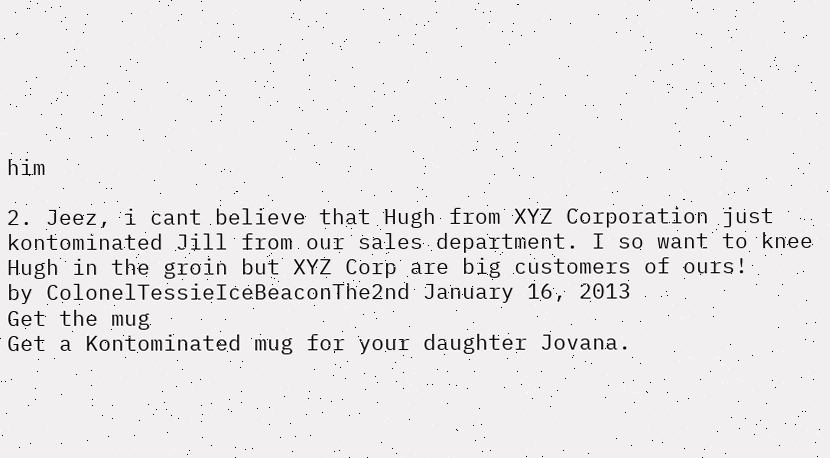him

2. Jeez, i cant believe that Hugh from XYZ Corporation just kontominated Jill from our sales department. I so want to knee Hugh in the groin but XYZ Corp are big customers of ours!
by ColonelTessieIceBeaconThe2nd January 16, 2013
Get the mug
Get a Kontominated mug for your daughter Jovana.